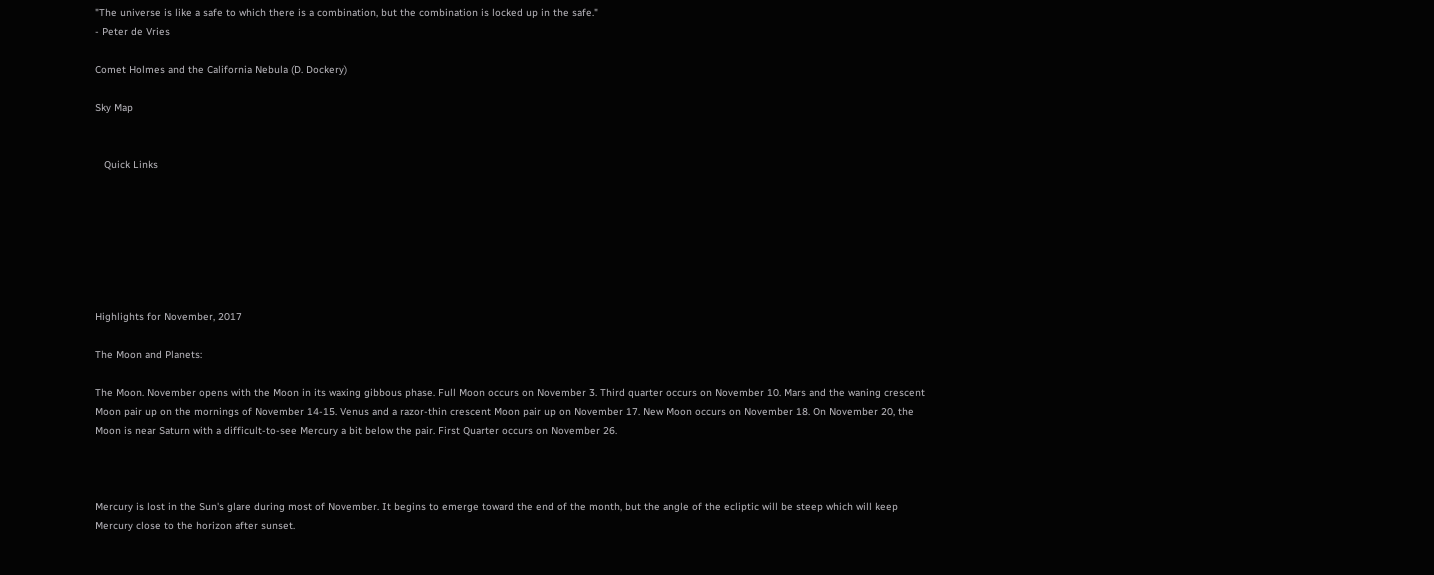"The universe is like a safe to which there is a combination, but the combination is locked up in the safe."
- Peter de Vries

Comet Holmes and the California Nebula (D. Dockery)

Sky Map


   Quick Links







Highlights for November, 2017

The Moon and Planets:

The Moon. November opens with the Moon in its waxing gibbous phase. Full Moon occurs on November 3. Third quarter occurs on November 10. Mars and the waning crescent Moon pair up on the mornings of November 14-15. Venus and a razor-thin crescent Moon pair up on November 17. New Moon occurs on November 18. On November 20, the Moon is near Saturn with a difficult-to-see Mercury a bit below the pair. First Quarter occurs on November 26.



Mercury is lost in the Sun's glare during most of November. It begins to emerge toward the end of the month, but the angle of the ecliptic will be steep which will keep Mercury close to the horizon after sunset.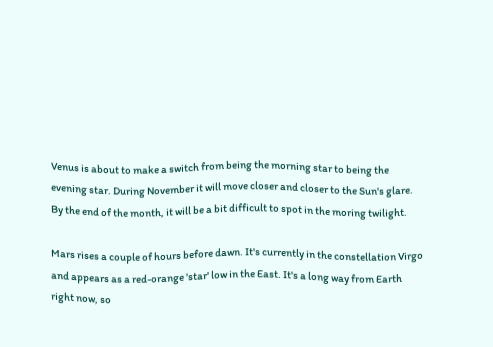Venus is about to make a switch from being the morning star to being the evening star. During November it will move closer and closer to the Sun's glare. By the end of the month, it will be a bit difficult to spot in the moring twilight.

Mars rises a couple of hours before dawn. It's currently in the constellation Virgo and appears as a red-orange 'star' low in the East. It's a long way from Earth right now, so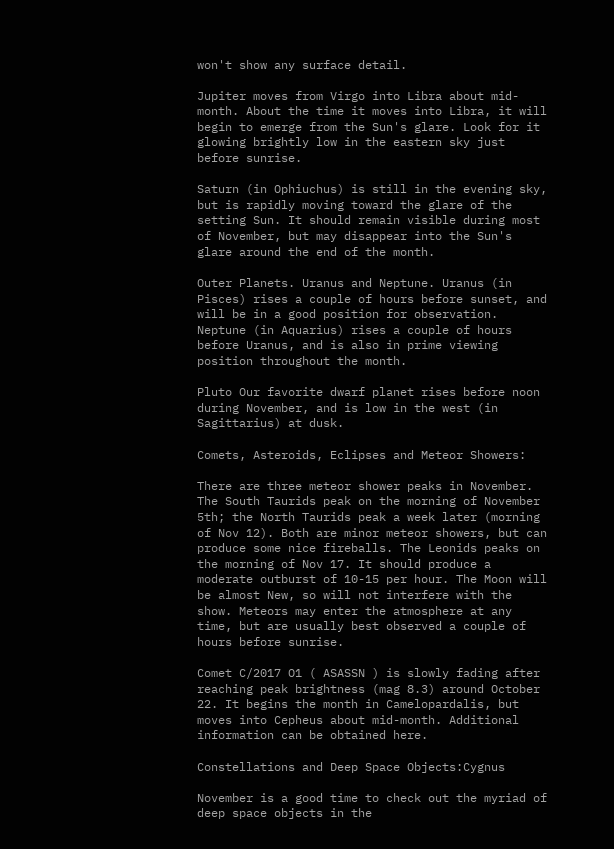won't show any surface detail.

Jupiter moves from Virgo into Libra about mid-month. About the time it moves into Libra, it will begin to emerge from the Sun's glare. Look for it glowing brightly low in the eastern sky just before sunrise.

Saturn (in Ophiuchus) is still in the evening sky, but is rapidly moving toward the glare of the setting Sun. It should remain visible during most of November, but may disappear into the Sun's glare around the end of the month.

Outer Planets. Uranus and Neptune. Uranus (in Pisces) rises a couple of hours before sunset, and will be in a good position for observation. Neptune (in Aquarius) rises a couple of hours before Uranus, and is also in prime viewing position throughout the month.

Pluto Our favorite dwarf planet rises before noon during November, and is low in the west (in Sagittarius) at dusk.

Comets, Asteroids, Eclipses and Meteor Showers:

There are three meteor shower peaks in November. The South Taurids peak on the morning of November 5th; the North Taurids peak a week later (morning of Nov 12). Both are minor meteor showers, but can produce some nice fireballs. The Leonids peaks on the morning of Nov 17. It should produce a moderate outburst of 10-15 per hour. The Moon will be almost New, so will not interfere with the show. Meteors may enter the atmosphere at any time, but are usually best observed a couple of hours before sunrise.

Comet C/2017 O1 ( ASASSN ) is slowly fading after reaching peak brightness (mag 8.3) around October 22. It begins the month in Camelopardalis, but moves into Cepheus about mid-month. Additional information can be obtained here.

Constellations and Deep Space Objects:Cygnus

November is a good time to check out the myriad of deep space objects in the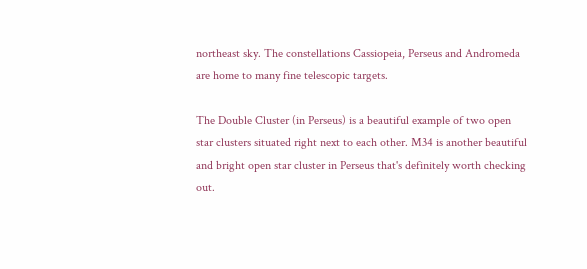northeast sky. The constellations Cassiopeia, Perseus and Andromeda are home to many fine telescopic targets.

The Double Cluster (in Perseus) is a beautiful example of two open star clusters situated right next to each other. M34 is another beautiful and bright open star cluster in Perseus that's definitely worth checking out.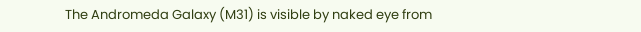The Andromeda Galaxy (M31) is visible by naked eye from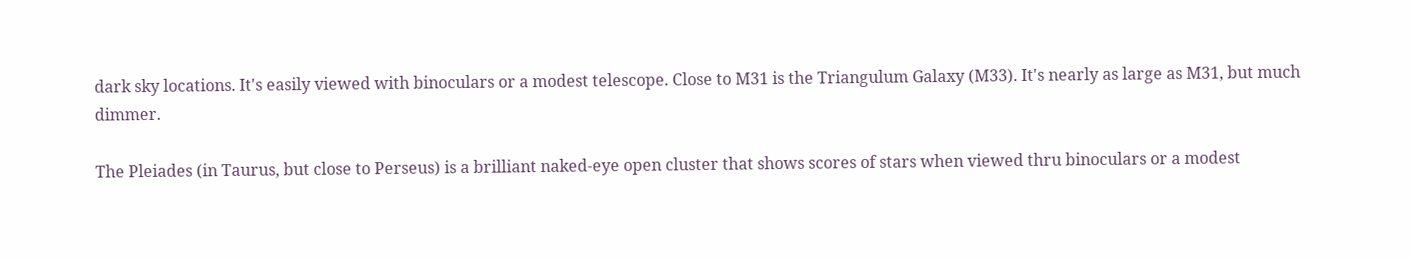dark sky locations. It's easily viewed with binoculars or a modest telescope. Close to M31 is the Triangulum Galaxy (M33). It's nearly as large as M31, but much dimmer.

The Pleiades (in Taurus, but close to Perseus) is a brilliant naked-eye open cluster that shows scores of stars when viewed thru binoculars or a modest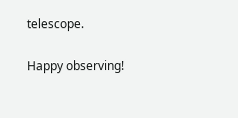telescope.

Happy observing!